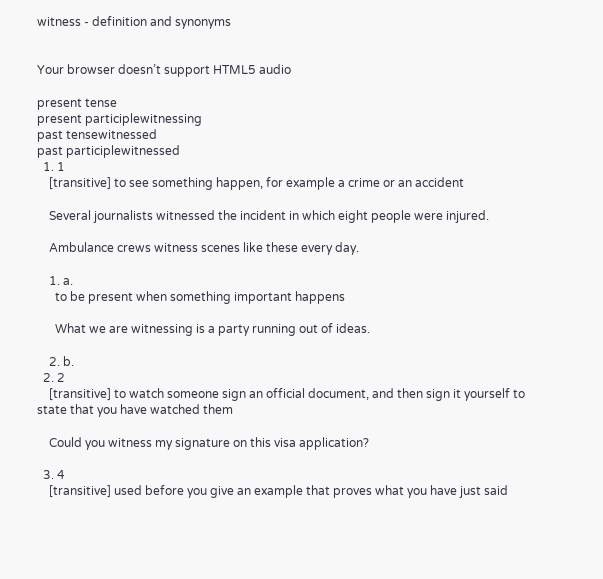witness - definition and synonyms


Your browser doesn’t support HTML5 audio

present tense
present participlewitnessing
past tensewitnessed
past participlewitnessed
  1. 1
    [transitive] to see something happen, for example a crime or an accident

    Several journalists witnessed the incident in which eight people were injured.

    Ambulance crews witness scenes like these every day.

    1. a.
      to be present when something important happens

      What we are witnessing is a party running out of ideas.

    2. b.
  2. 2
    [transitive] to watch someone sign an official document, and then sign it yourself to state that you have watched them

    Could you witness my signature on this visa application?

  3. 4
    [transitive] used before you give an example that proves what you have just said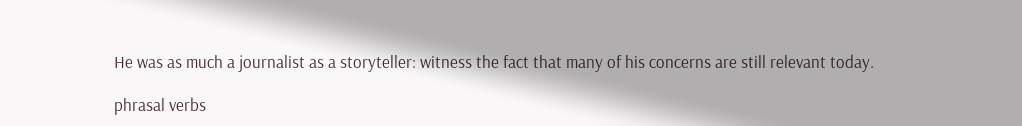He was as much a journalist as a storyteller: witness the fact that many of his concerns are still relevant today.

phrasal verbs